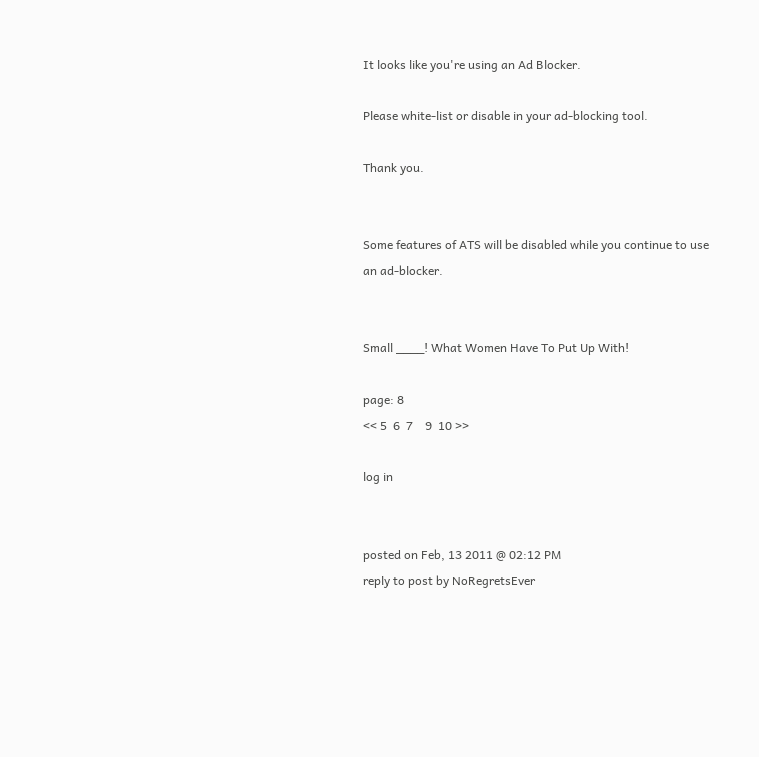It looks like you're using an Ad Blocker.

Please white-list or disable in your ad-blocking tool.

Thank you.


Some features of ATS will be disabled while you continue to use an ad-blocker.


Small ____! What Women Have To Put Up With!

page: 8
<< 5  6  7    9  10 >>

log in


posted on Feb, 13 2011 @ 02:12 PM
reply to post by NoRegretsEver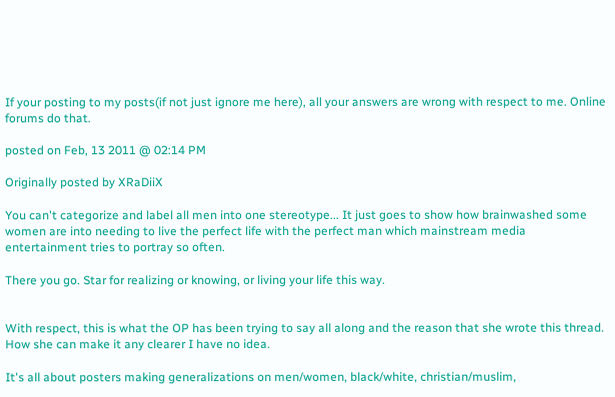If your posting to my posts(if not just ignore me here), all your answers are wrong with respect to me. Online forums do that.

posted on Feb, 13 2011 @ 02:14 PM

Originally posted by XRaDiiX

You can't categorize and label all men into one stereotype... It just goes to show how brainwashed some women are into needing to live the perfect life with the perfect man which mainstream media entertainment tries to portray so often.

There you go. Star for realizing or knowing, or living your life this way.


With respect, this is what the OP has been trying to say all along and the reason that she wrote this thread. How she can make it any clearer I have no idea.

It's all about posters making generalizations on men/women, black/white, christian/muslim,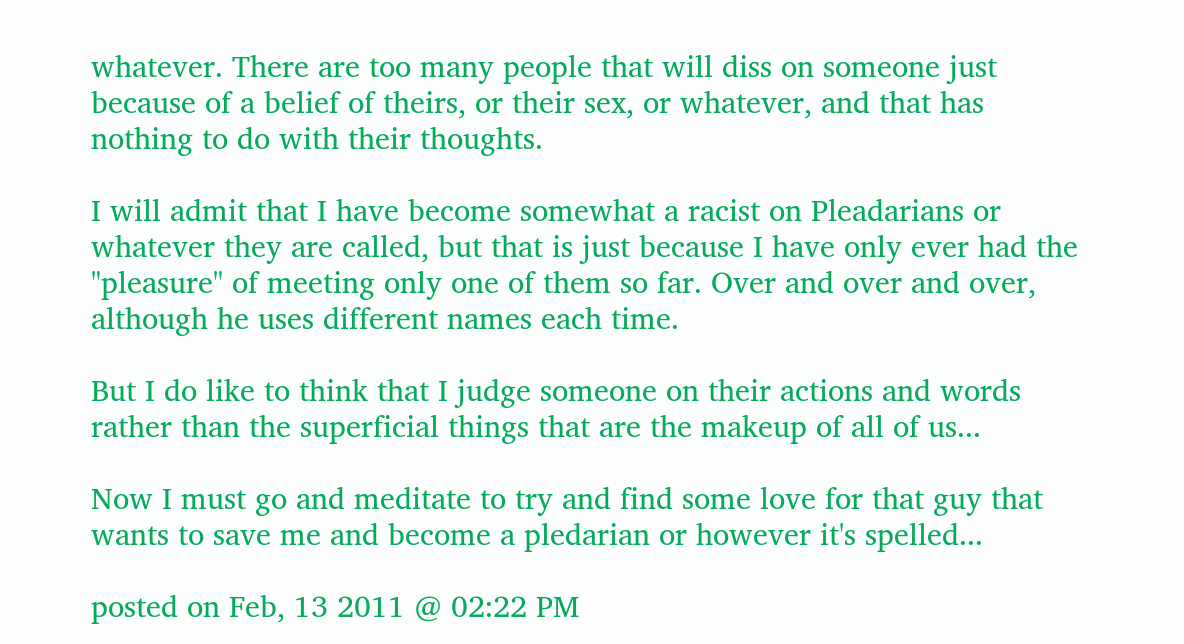whatever. There are too many people that will diss on someone just because of a belief of theirs, or their sex, or whatever, and that has nothing to do with their thoughts.

I will admit that I have become somewhat a racist on Pleadarians or whatever they are called, but that is just because I have only ever had the "pleasure" of meeting only one of them so far. Over and over and over, although he uses different names each time.

But I do like to think that I judge someone on their actions and words rather than the superficial things that are the makeup of all of us...

Now I must go and meditate to try and find some love for that guy that wants to save me and become a pledarian or however it's spelled...

posted on Feb, 13 2011 @ 02:22 PM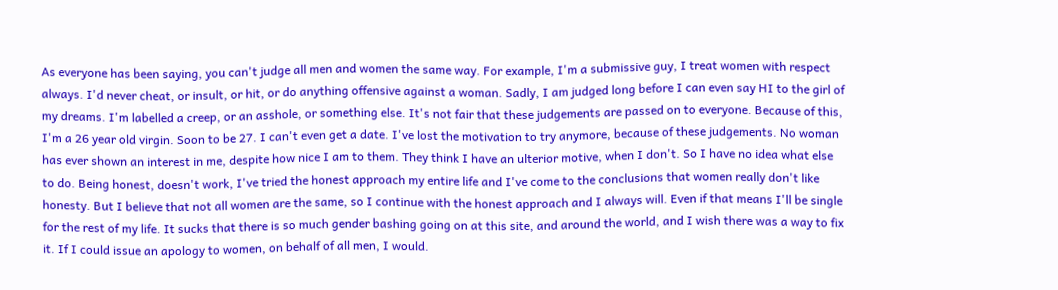As everyone has been saying, you can't judge all men and women the same way. For example, I'm a submissive guy, I treat women with respect always. I'd never cheat, or insult, or hit, or do anything offensive against a woman. Sadly, I am judged long before I can even say HI to the girl of my dreams. I'm labelled a creep, or an asshole, or something else. It's not fair that these judgements are passed on to everyone. Because of this, I'm a 26 year old virgin. Soon to be 27. I can't even get a date. I've lost the motivation to try anymore, because of these judgements. No woman has ever shown an interest in me, despite how nice I am to them. They think I have an ulterior motive, when I don't. So I have no idea what else to do. Being honest, doesn't work, I've tried the honest approach my entire life and I've come to the conclusions that women really don't like honesty. But I believe that not all women are the same, so I continue with the honest approach and I always will. Even if that means I'll be single for the rest of my life. It sucks that there is so much gender bashing going on at this site, and around the world, and I wish there was a way to fix it. If I could issue an apology to women, on behalf of all men, I would.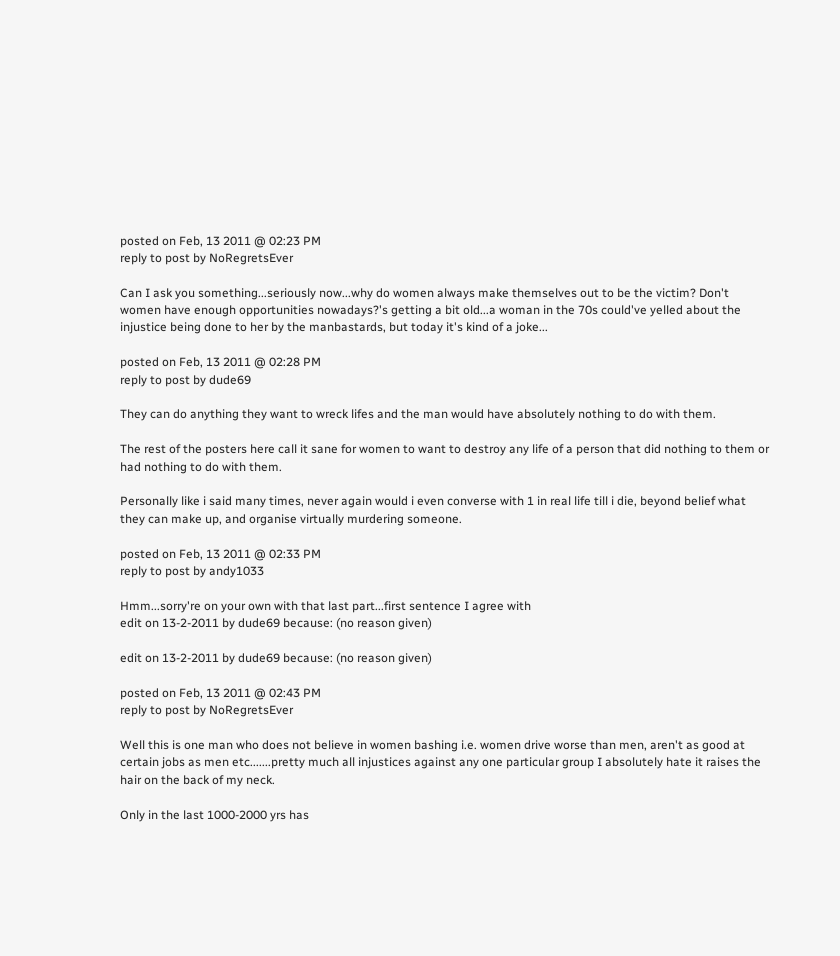posted on Feb, 13 2011 @ 02:23 PM
reply to post by NoRegretsEver

Can I ask you something...seriously now...why do women always make themselves out to be the victim? Don't women have enough opportunities nowadays?'s getting a bit old...a woman in the 70s could've yelled about the injustice being done to her by the manbastards, but today it's kind of a joke...

posted on Feb, 13 2011 @ 02:28 PM
reply to post by dude69

They can do anything they want to wreck lifes and the man would have absolutely nothing to do with them.

The rest of the posters here call it sane for women to want to destroy any life of a person that did nothing to them or had nothing to do with them.

Personally like i said many times, never again would i even converse with 1 in real life till i die, beyond belief what they can make up, and organise virtually murdering someone.

posted on Feb, 13 2011 @ 02:33 PM
reply to post by andy1033

Hmm...sorry're on your own with that last part...first sentence I agree with
edit on 13-2-2011 by dude69 because: (no reason given)

edit on 13-2-2011 by dude69 because: (no reason given)

posted on Feb, 13 2011 @ 02:43 PM
reply to post by NoRegretsEver

Well this is one man who does not believe in women bashing i.e. women drive worse than men, aren't as good at certain jobs as men etc.......pretty much all injustices against any one particular group I absolutely hate it raises the hair on the back of my neck.

Only in the last 1000-2000 yrs has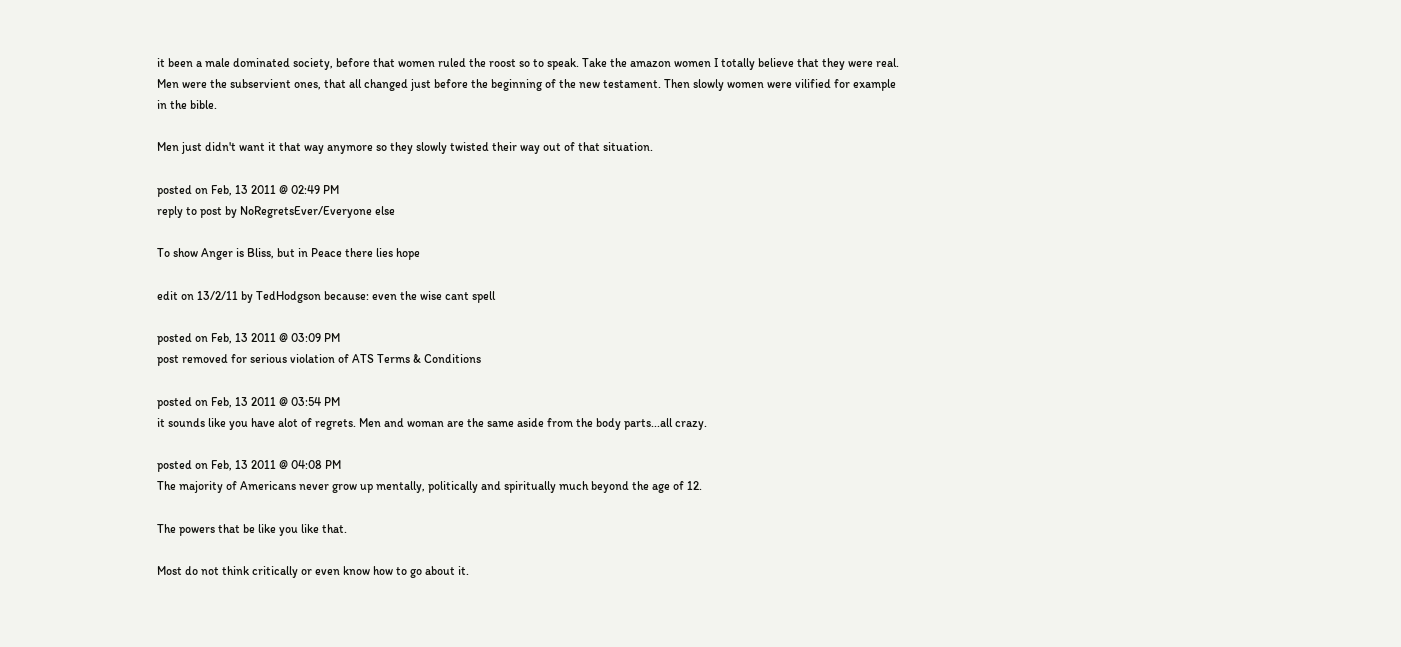it been a male dominated society, before that women ruled the roost so to speak. Take the amazon women I totally believe that they were real. Men were the subservient ones, that all changed just before the beginning of the new testament. Then slowly women were vilified for example in the bible.

Men just didn't want it that way anymore so they slowly twisted their way out of that situation.

posted on Feb, 13 2011 @ 02:49 PM
reply to post by NoRegretsEver/Everyone else

To show Anger is Bliss, but in Peace there lies hope

edit on 13/2/11 by TedHodgson because: even the wise cant spell

posted on Feb, 13 2011 @ 03:09 PM
post removed for serious violation of ATS Terms & Conditions

posted on Feb, 13 2011 @ 03:54 PM
it sounds like you have alot of regrets. Men and woman are the same aside from the body parts...all crazy.

posted on Feb, 13 2011 @ 04:08 PM
The majority of Americans never grow up mentally, politically and spiritually much beyond the age of 12.

The powers that be like you like that.

Most do not think critically or even know how to go about it.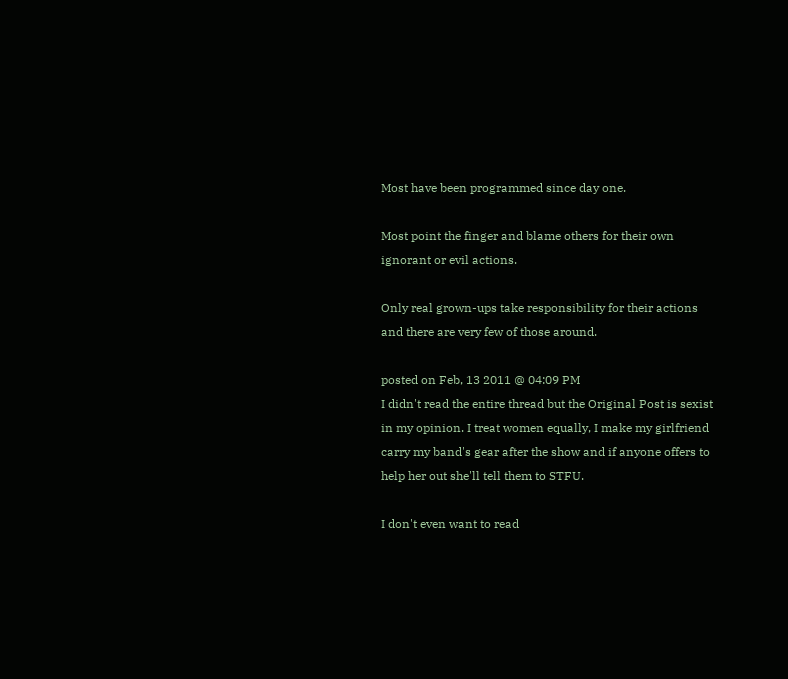Most have been programmed since day one.

Most point the finger and blame others for their own ignorant or evil actions.

Only real grown-ups take responsibility for their actions and there are very few of those around.

posted on Feb, 13 2011 @ 04:09 PM
I didn't read the entire thread but the Original Post is sexist in my opinion. I treat women equally, I make my girlfriend carry my band's gear after the show and if anyone offers to help her out she'll tell them to STFU.

I don't even want to read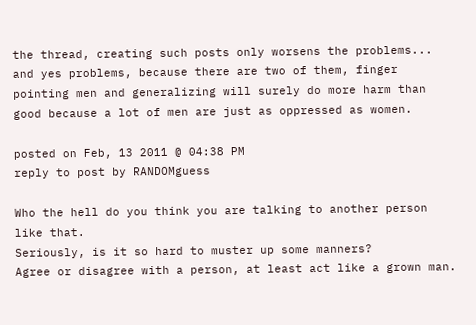the thread, creating such posts only worsens the problems... and yes problems, because there are two of them, finger pointing men and generalizing will surely do more harm than good because a lot of men are just as oppressed as women.

posted on Feb, 13 2011 @ 04:38 PM
reply to post by RANDOMguess

Who the hell do you think you are talking to another person like that.
Seriously, is it so hard to muster up some manners?
Agree or disagree with a person, at least act like a grown man.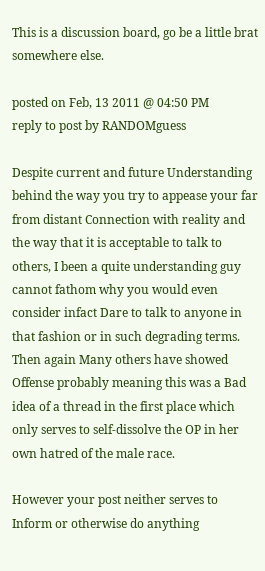This is a discussion board, go be a little brat somewhere else.

posted on Feb, 13 2011 @ 04:50 PM
reply to post by RANDOMguess

Despite current and future Understanding behind the way you try to appease your far from distant Connection with reality and the way that it is acceptable to talk to others, I been a quite understanding guy cannot fathom why you would even consider infact Dare to talk to anyone in that fashion or in such degrading terms.
Then again Many others have showed Offense probably meaning this was a Bad idea of a thread in the first place which only serves to self-dissolve the OP in her own hatred of the male race.

However your post neither serves to Inform or otherwise do anything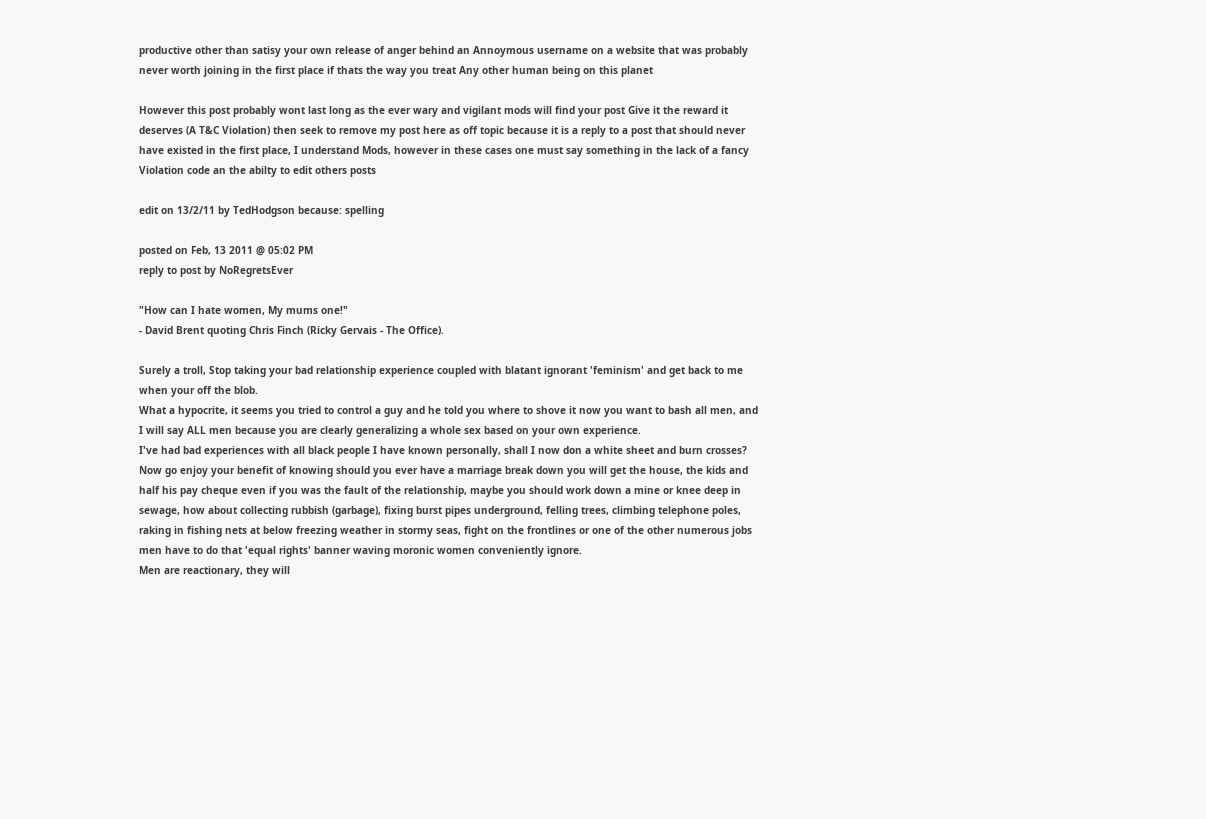productive other than satisy your own release of anger behind an Annoymous username on a website that was probably never worth joining in the first place if thats the way you treat Any other human being on this planet

However this post probably wont last long as the ever wary and vigilant mods will find your post Give it the reward it deserves (A T&C Violation) then seek to remove my post here as off topic because it is a reply to a post that should never have existed in the first place, I understand Mods, however in these cases one must say something in the lack of a fancy Violation code an the abilty to edit others posts

edit on 13/2/11 by TedHodgson because: spelling

posted on Feb, 13 2011 @ 05:02 PM
reply to post by NoRegretsEver

"How can I hate women, My mums one!"
- David Brent quoting Chris Finch (Ricky Gervais - The Office).

Surely a troll, Stop taking your bad relationship experience coupled with blatant ignorant 'feminism' and get back to me when your off the blob.
What a hypocrite, it seems you tried to control a guy and he told you where to shove it now you want to bash all men, and I will say ALL men because you are clearly generalizing a whole sex based on your own experience.
I've had bad experiences with all black people I have known personally, shall I now don a white sheet and burn crosses?
Now go enjoy your benefit of knowing should you ever have a marriage break down you will get the house, the kids and half his pay cheque even if you was the fault of the relationship, maybe you should work down a mine or knee deep in sewage, how about collecting rubbish (garbage), fixing burst pipes underground, felling trees, climbing telephone poles, raking in fishing nets at below freezing weather in stormy seas, fight on the frontlines or one of the other numerous jobs men have to do that 'equal rights' banner waving moronic women conveniently ignore.
Men are reactionary, they will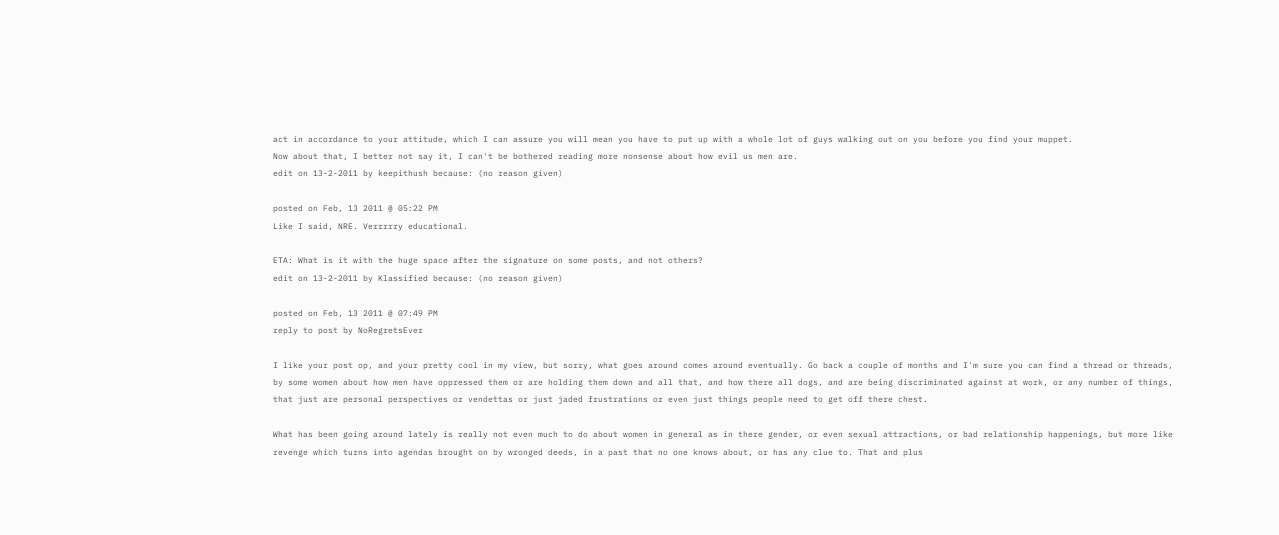act in accordance to your attitude, which I can assure you will mean you have to put up with a whole lot of guys walking out on you before you find your muppet.
Now about that, I better not say it, I can't be bothered reading more nonsense about how evil us men are.
edit on 13-2-2011 by keepithush because: (no reason given)

posted on Feb, 13 2011 @ 05:22 PM
Like I said, NRE. Verrrrry educational.

ETA: What is it with the huge space after the signature on some posts, and not others?
edit on 13-2-2011 by Klassified because: (no reason given)

posted on Feb, 13 2011 @ 07:49 PM
reply to post by NoRegretsEver

I like your post op, and your pretty cool in my view, but sorry, what goes around comes around eventually. Go back a couple of months and I'm sure you can find a thread or threads, by some women about how men have oppressed them or are holding them down and all that, and how there all dogs, and are being discriminated against at work, or any number of things, that just are personal perspectives or vendettas or just jaded frustrations or even just things people need to get off there chest.

What has been going around lately is really not even much to do about women in general as in there gender, or even sexual attractions, or bad relationship happenings, but more like revenge which turns into agendas brought on by wronged deeds, in a past that no one knows about, or has any clue to. That and plus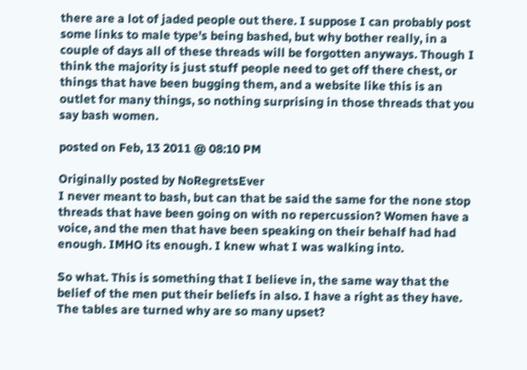there are a lot of jaded people out there. I suppose I can probably post some links to male type's being bashed, but why bother really, in a couple of days all of these threads will be forgotten anyways. Though I think the majority is just stuff people need to get off there chest, or things that have been bugging them, and a website like this is an outlet for many things, so nothing surprising in those threads that you say bash women.

posted on Feb, 13 2011 @ 08:10 PM

Originally posted by NoRegretsEver
I never meant to bash, but can that be said the same for the none stop threads that have been going on with no repercussion? Women have a voice, and the men that have been speaking on their behalf had had enough. IMHO its enough. I knew what I was walking into.

So what. This is something that I believe in, the same way that the belief of the men put their beliefs in also. I have a right as they have. The tables are turned why are so many upset?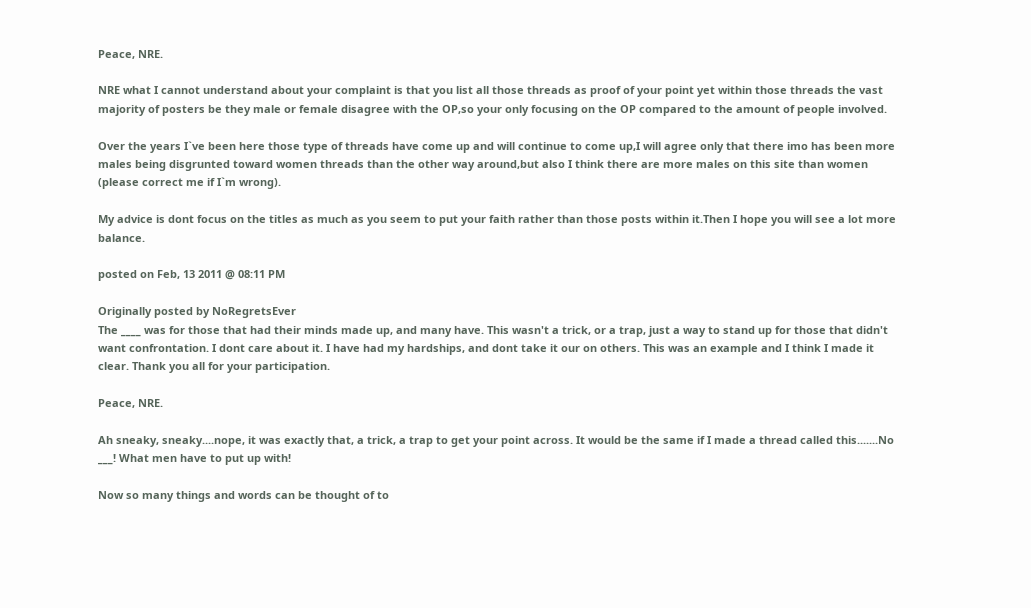Peace, NRE.

NRE what I cannot understand about your complaint is that you list all those threads as proof of your point yet within those threads the vast majority of posters be they male or female disagree with the OP,so your only focusing on the OP compared to the amount of people involved.

Over the years I`ve been here those type of threads have come up and will continue to come up,I will agree only that there imo has been more males being disgrunted toward women threads than the other way around,but also I think there are more males on this site than women (please correct me if I`m wrong).

My advice is dont focus on the titles as much as you seem to put your faith rather than those posts within it.Then I hope you will see a lot more balance.

posted on Feb, 13 2011 @ 08:11 PM

Originally posted by NoRegretsEver
The ____ was for those that had their minds made up, and many have. This wasn't a trick, or a trap, just a way to stand up for those that didn't want confrontation. I dont care about it. I have had my hardships, and dont take it our on others. This was an example and I think I made it clear. Thank you all for your participation.

Peace, NRE.

Ah sneaky, sneaky....nope, it was exactly that, a trick, a trap to get your point across. It would be the same if I made a thread called this.......No ___! What men have to put up with!

Now so many things and words can be thought of to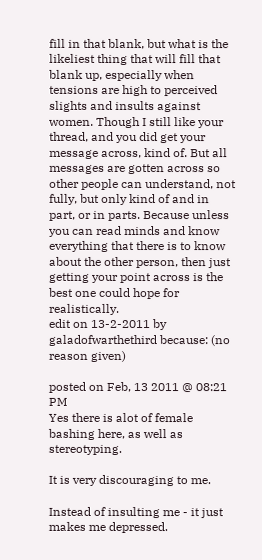fill in that blank, but what is the likeliest thing that will fill that blank up, especially when tensions are high to perceived slights and insults against women. Though I still like your thread, and you did get your message across, kind of. But all messages are gotten across so other people can understand, not fully, but only kind of and in part, or in parts. Because unless you can read minds and know everything that there is to know about the other person, then just getting your point across is the best one could hope for realistically.
edit on 13-2-2011 by galadofwarthethird because: (no reason given)

posted on Feb, 13 2011 @ 08:21 PM
Yes there is alot of female bashing here, as well as stereotyping.

It is very discouraging to me.

Instead of insulting me - it just makes me depressed.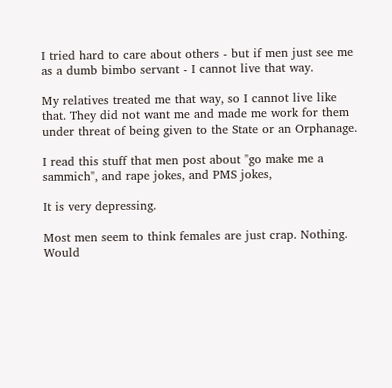I tried hard to care about others - but if men just see me as a dumb bimbo servant - I cannot live that way.

My relatives treated me that way, so I cannot live like that. They did not want me and made me work for them under threat of being given to the State or an Orphanage.

I read this stuff that men post about "go make me a sammich", and rape jokes, and PMS jokes,

It is very depressing.

Most men seem to think females are just crap. Nothing. Would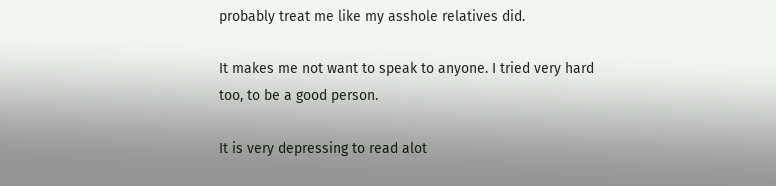probably treat me like my asshole relatives did.

It makes me not want to speak to anyone. I tried very hard too, to be a good person.

It is very depressing to read alot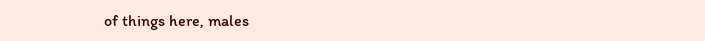of things here, males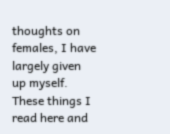thoughts on females, I have largely given up myself. These things I read here and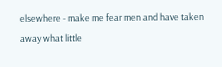elsewhere - make me fear men and have taken away what little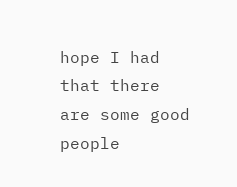hope I had that there are some good people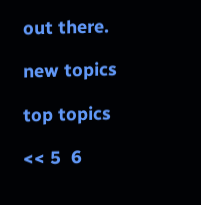out there.

new topics

top topics

<< 5  6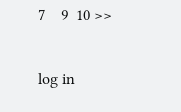7    9  10 >>

log in